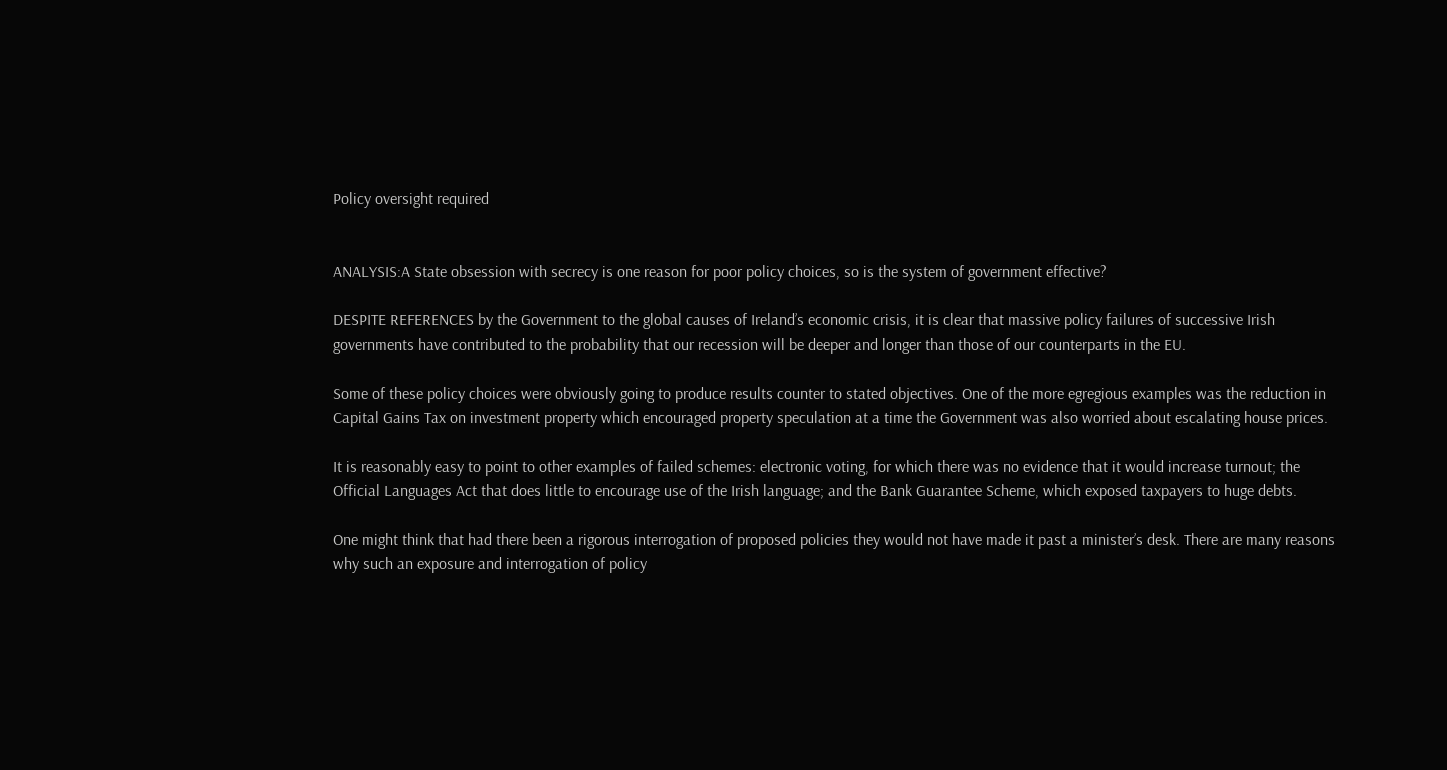Policy oversight required


ANALYSIS:A State obsession with secrecy is one reason for poor policy choices, so is the system of government effective?

DESPITE REFERENCES by the Government to the global causes of Ireland’s economic crisis, it is clear that massive policy failures of successive Irish governments have contributed to the probability that our recession will be deeper and longer than those of our counterparts in the EU.

Some of these policy choices were obviously going to produce results counter to stated objectives. One of the more egregious examples was the reduction in Capital Gains Tax on investment property which encouraged property speculation at a time the Government was also worried about escalating house prices.

It is reasonably easy to point to other examples of failed schemes: electronic voting, for which there was no evidence that it would increase turnout; the Official Languages Act that does little to encourage use of the Irish language; and the Bank Guarantee Scheme, which exposed taxpayers to huge debts.

One might think that had there been a rigorous interrogation of proposed policies they would not have made it past a minister’s desk. There are many reasons why such an exposure and interrogation of policy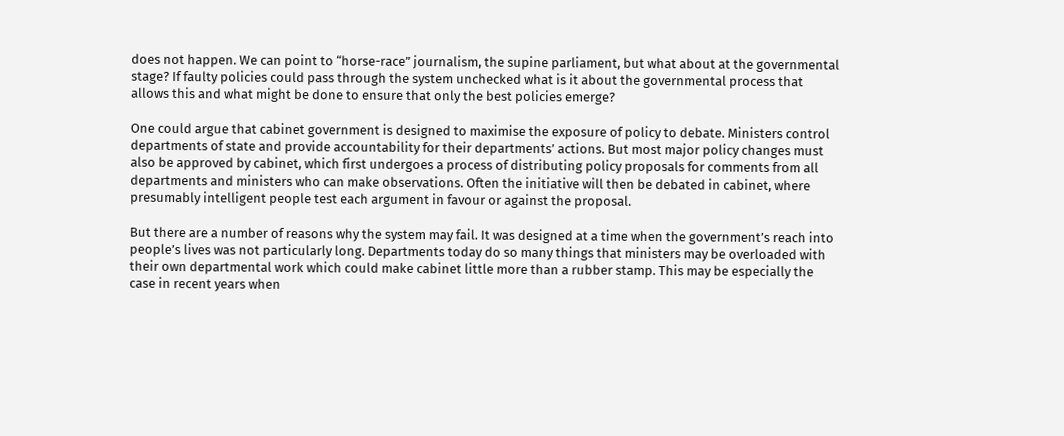does not happen. We can point to “horse-race” journalism, the supine parliament, but what about at the governmental stage? If faulty policies could pass through the system unchecked what is it about the governmental process that allows this and what might be done to ensure that only the best policies emerge?

One could argue that cabinet government is designed to maximise the exposure of policy to debate. Ministers control departments of state and provide accountability for their departments’ actions. But most major policy changes must also be approved by cabinet, which first undergoes a process of distributing policy proposals for comments from all departments and ministers who can make observations. Often the initiative will then be debated in cabinet, where presumably intelligent people test each argument in favour or against the proposal.

But there are a number of reasons why the system may fail. It was designed at a time when the government’s reach into people’s lives was not particularly long. Departments today do so many things that ministers may be overloaded with their own departmental work which could make cabinet little more than a rubber stamp. This may be especially the case in recent years when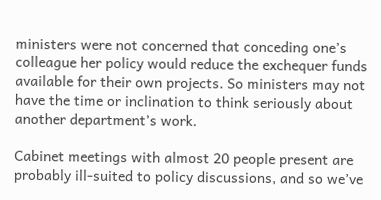ministers were not concerned that conceding one’s colleague her policy would reduce the exchequer funds available for their own projects. So ministers may not have the time or inclination to think seriously about another department’s work.

Cabinet meetings with almost 20 people present are probably ill-suited to policy discussions, and so we’ve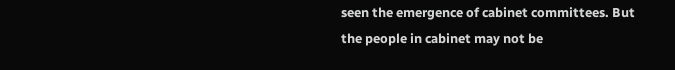seen the emergence of cabinet committees. But the people in cabinet may not be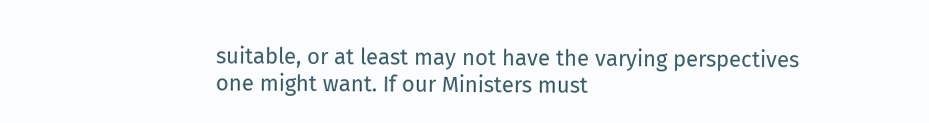suitable, or at least may not have the varying perspectives one might want. If our Ministers must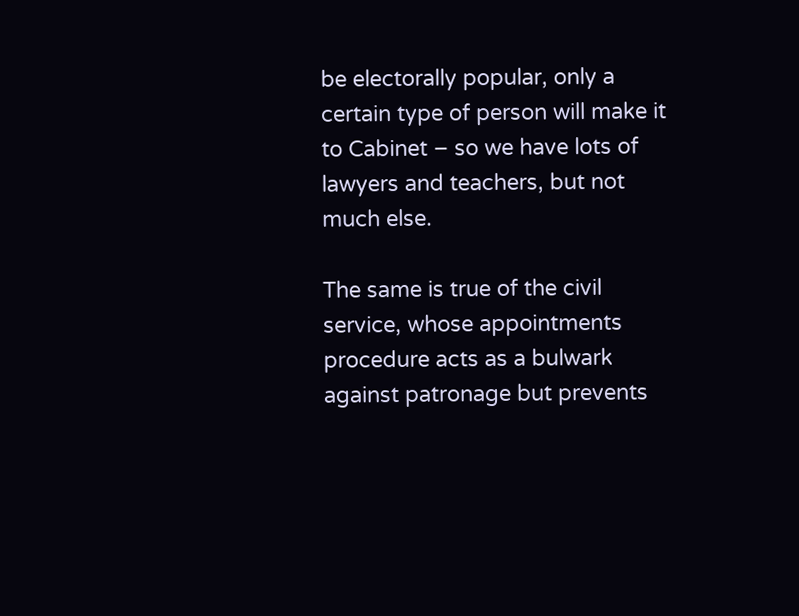be electorally popular, only a certain type of person will make it to Cabinet – so we have lots of lawyers and teachers, but not much else.

The same is true of the civil service, whose appointments procedure acts as a bulwark against patronage but prevents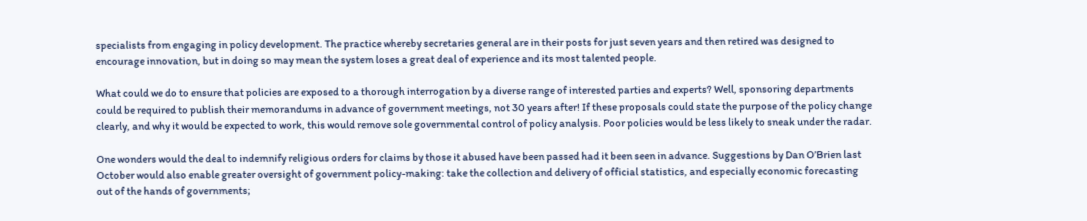specialists from engaging in policy development. The practice whereby secretaries general are in their posts for just seven years and then retired was designed to encourage innovation, but in doing so may mean the system loses a great deal of experience and its most talented people.

What could we do to ensure that policies are exposed to a thorough interrogation by a diverse range of interested parties and experts? Well, sponsoring departments could be required to publish their memorandums in advance of government meetings, not 30 years after! If these proposals could state the purpose of the policy change clearly, and why it would be expected to work, this would remove sole governmental control of policy analysis. Poor policies would be less likely to sneak under the radar.

One wonders would the deal to indemnify religious orders for claims by those it abused have been passed had it been seen in advance. Suggestions by Dan O’Brien last October would also enable greater oversight of government policy-making: take the collection and delivery of official statistics, and especially economic forecasting out of the hands of governments;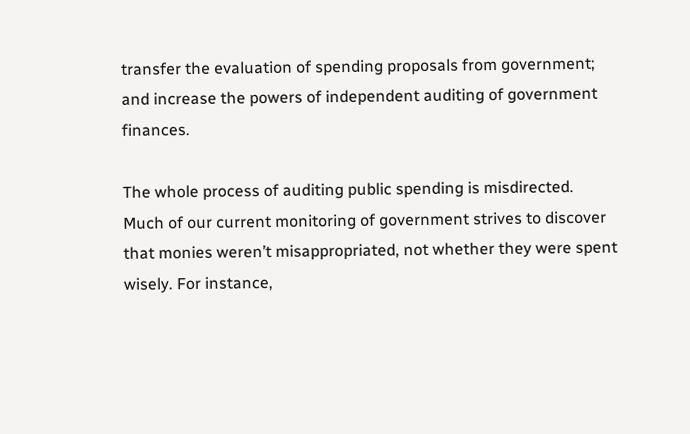transfer the evaluation of spending proposals from government; and increase the powers of independent auditing of government finances.

The whole process of auditing public spending is misdirected. Much of our current monitoring of government strives to discover that monies weren’t misappropriated, not whether they were spent wisely. For instance,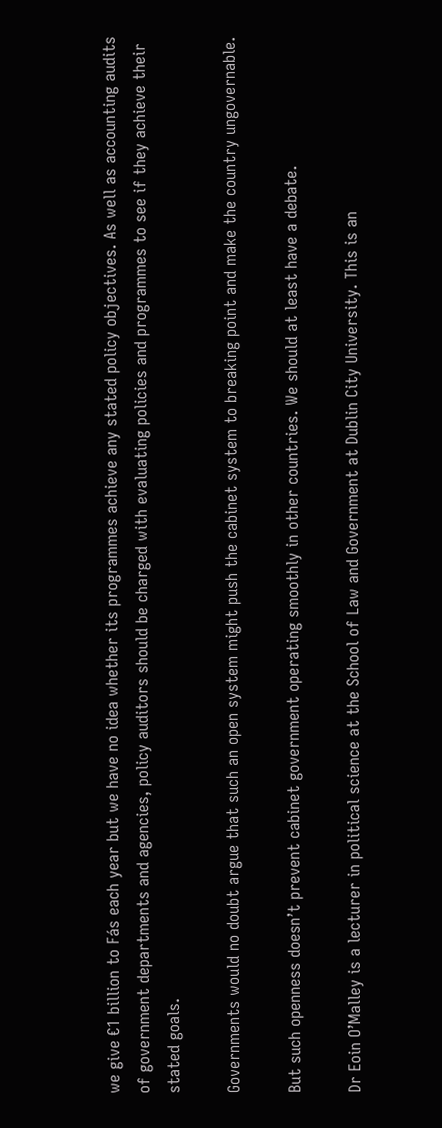we give €1 billion to Fás each year but we have no idea whether its programmes achieve any stated policy objectives. As well as accounting audits of government departments and agencies, policy auditors should be charged with evaluating policies and programmes to see if they achieve their stated goals.

Governments would no doubt argue that such an open system might push the cabinet system to breaking point and make the country ungovernable.

But such openness doesn’t prevent cabinet government operating smoothly in other countries. We should at least have a debate.

Dr Eoin O’Malley is a lecturer in political science at the School of Law and Government at Dublin City University. This is an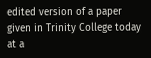edited version of a paper given in Trinity College today at a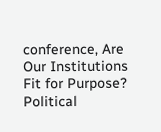conference, Are Our Institutions Fit for Purpose? Political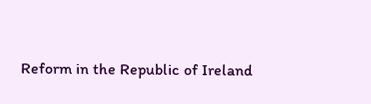Reform in the Republic of Ireland